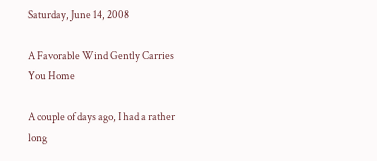Saturday, June 14, 2008

A Favorable Wind Gently Carries You Home

A couple of days ago, I had a rather long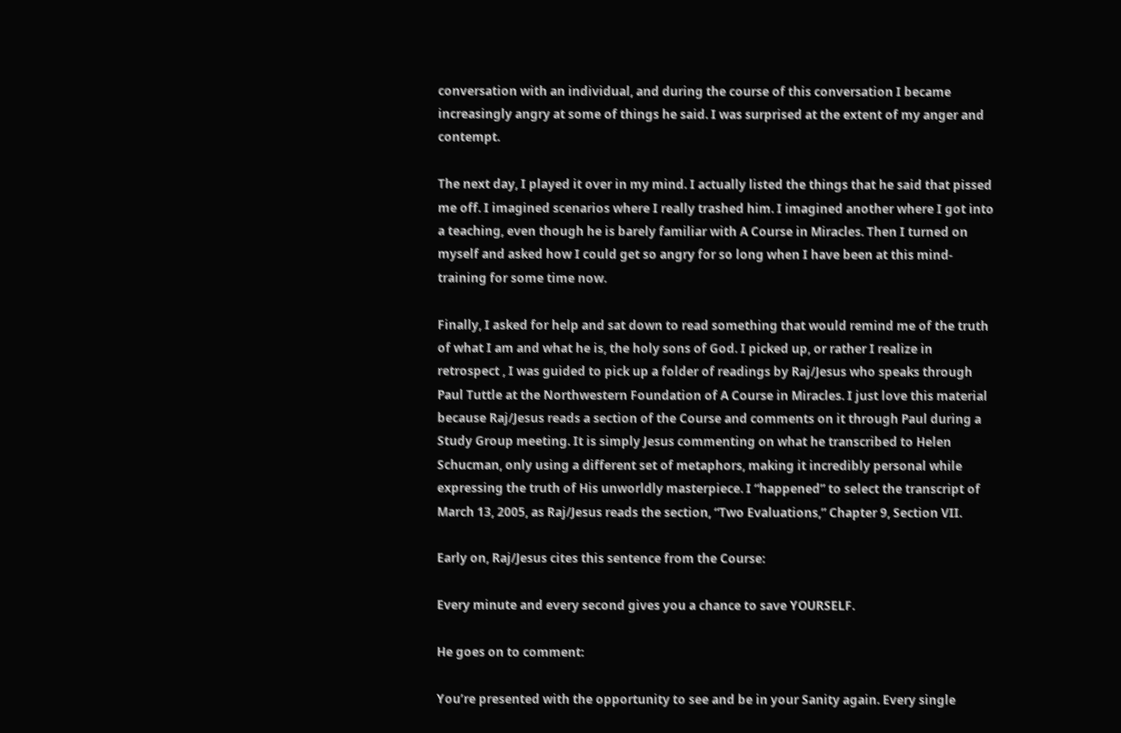conversation with an individual, and during the course of this conversation I became increasingly angry at some of things he said. I was surprised at the extent of my anger and contempt.

The next day, I played it over in my mind. I actually listed the things that he said that pissed me off. I imagined scenarios where I really trashed him. I imagined another where I got into a teaching, even though he is barely familiar with A Course in Miracles. Then I turned on myself and asked how I could get so angry for so long when I have been at this mind-training for some time now.

Finally, I asked for help and sat down to read something that would remind me of the truth of what I am and what he is, the holy sons of God. I picked up, or rather I realize in retrospect , I was guided to pick up a folder of readings by Raj/Jesus who speaks through Paul Tuttle at the Northwestern Foundation of A Course in Miracles. I just love this material because Raj/Jesus reads a section of the Course and comments on it through Paul during a Study Group meeting. It is simply Jesus commenting on what he transcribed to Helen Schucman, only using a different set of metaphors, making it incredibly personal while expressing the truth of His unworldly masterpiece. I “happened” to select the transcript of March 13, 2005, as Raj/Jesus reads the section, “Two Evaluations,” Chapter 9, Section VII.

Early on, Raj/Jesus cites this sentence from the Course:

Every minute and every second gives you a chance to save YOURSELF.

He goes on to comment:

You’re presented with the opportunity to see and be in your Sanity again. Every single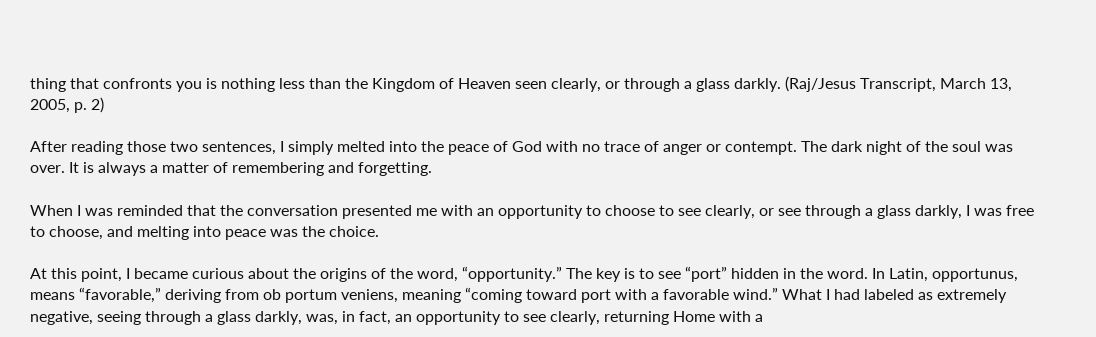thing that confronts you is nothing less than the Kingdom of Heaven seen clearly, or through a glass darkly. (Raj/Jesus Transcript, March 13, 2005, p. 2)

After reading those two sentences, I simply melted into the peace of God with no trace of anger or contempt. The dark night of the soul was over. It is always a matter of remembering and forgetting.

When I was reminded that the conversation presented me with an opportunity to choose to see clearly, or see through a glass darkly, I was free to choose, and melting into peace was the choice.

At this point, I became curious about the origins of the word, “opportunity.” The key is to see “port” hidden in the word. In Latin, opportunus, means “favorable,” deriving from ob portum veniens, meaning “coming toward port with a favorable wind.” What I had labeled as extremely negative, seeing through a glass darkly, was, in fact, an opportunity to see clearly, returning Home with a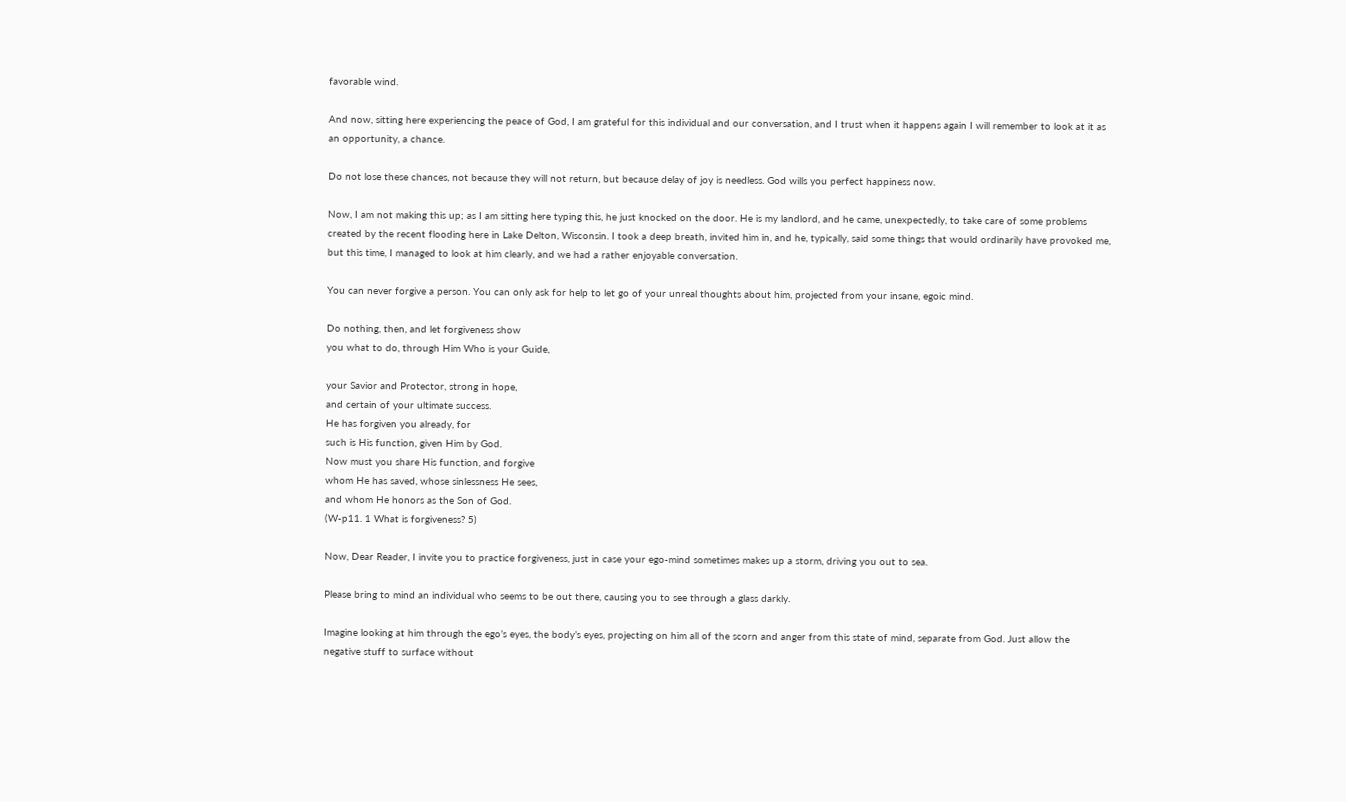favorable wind.

And now, sitting here experiencing the peace of God, I am grateful for this individual and our conversation, and I trust when it happens again I will remember to look at it as an opportunity, a chance.

Do not lose these chances, not because they will not return, but because delay of joy is needless. God wills you perfect happiness now.

Now, I am not making this up; as I am sitting here typing this, he just knocked on the door. He is my landlord, and he came, unexpectedly, to take care of some problems created by the recent flooding here in Lake Delton, Wisconsin. I took a deep breath, invited him in, and he, typically, said some things that would ordinarily have provoked me, but this time, I managed to look at him clearly, and we had a rather enjoyable conversation.

You can never forgive a person. You can only ask for help to let go of your unreal thoughts about him, projected from your insane, egoic mind.

Do nothing, then, and let forgiveness show
you what to do, through Him Who is your Guide,

your Savior and Protector, strong in hope,
and certain of your ultimate success.
He has forgiven you already, for
such is His function, given Him by God.
Now must you share His function, and forgive
whom He has saved, whose sinlessness He sees,
and whom He honors as the Son of God.
(W-p11. 1 What is forgiveness? 5)

Now, Dear Reader, I invite you to practice forgiveness, just in case your ego-mind sometimes makes up a storm, driving you out to sea.

Please bring to mind an individual who seems to be out there, causing you to see through a glass darkly.

Imagine looking at him through the ego’s eyes, the body’s eyes, projecting on him all of the scorn and anger from this state of mind, separate from God. Just allow the negative stuff to surface without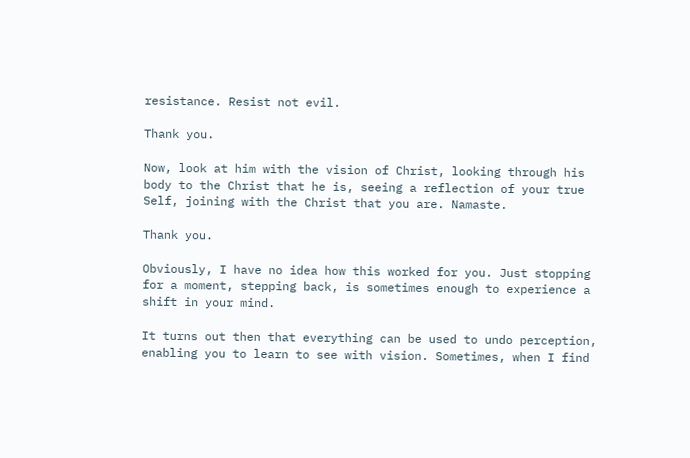resistance. Resist not evil.

Thank you.

Now, look at him with the vision of Christ, looking through his body to the Christ that he is, seeing a reflection of your true Self, joining with the Christ that you are. Namaste.

Thank you.

Obviously, I have no idea how this worked for you. Just stopping for a moment, stepping back, is sometimes enough to experience a shift in your mind.

It turns out then that everything can be used to undo perception, enabling you to learn to see with vision. Sometimes, when I find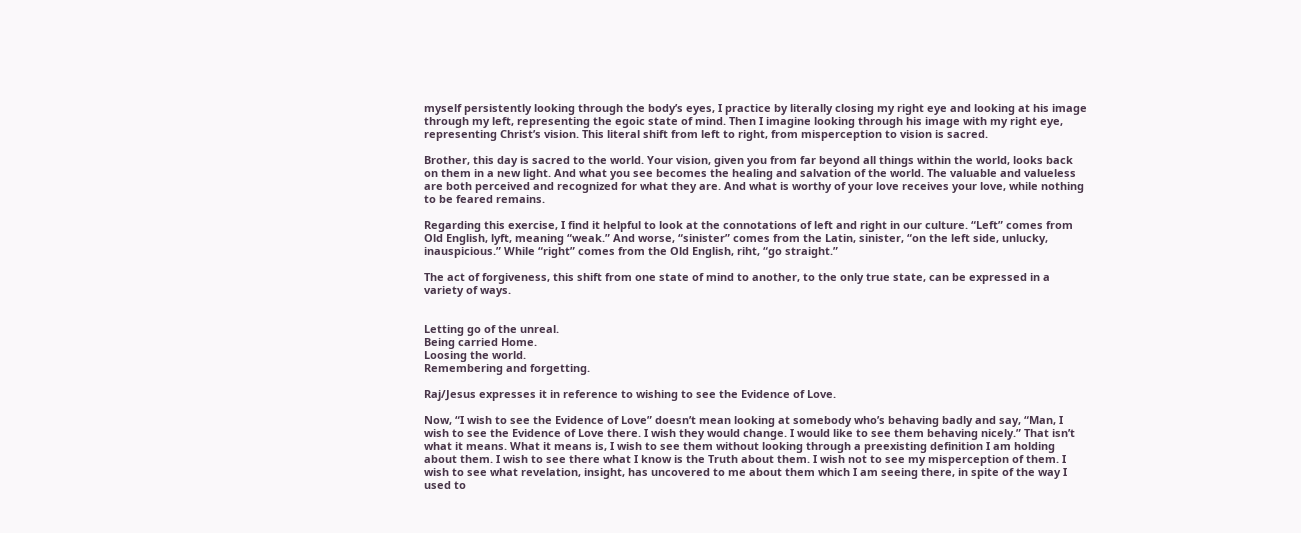myself persistently looking through the body’s eyes, I practice by literally closing my right eye and looking at his image through my left, representing the egoic state of mind. Then I imagine looking through his image with my right eye, representing Christ’s vision. This literal shift from left to right, from misperception to vision is sacred.

Brother, this day is sacred to the world. Your vision, given you from far beyond all things within the world, looks back on them in a new light. And what you see becomes the healing and salvation of the world. The valuable and valueless are both perceived and recognized for what they are. And what is worthy of your love receives your love, while nothing to be feared remains.

Regarding this exercise, I find it helpful to look at the connotations of left and right in our culture. “Left” comes from Old English, lyft, meaning “weak.” And worse, “sinister” comes from the Latin, sinister, “on the left side, unlucky, inauspicious.” While “right” comes from the Old English, riht, “go straight.”

The act of forgiveness, this shift from one state of mind to another, to the only true state, can be expressed in a variety of ways.


Letting go of the unreal.
Being carried Home.
Loosing the world.
Remembering and forgetting.

Raj/Jesus expresses it in reference to wishing to see the Evidence of Love.

Now, “I wish to see the Evidence of Love” doesn’t mean looking at somebody who’s behaving badly and say, “Man, I wish to see the Evidence of Love there. I wish they would change. I would like to see them behaving nicely.” That isn’t what it means. What it means is, I wish to see them without looking through a preexisting definition I am holding about them. I wish to see there what I know is the Truth about them. I wish not to see my misperception of them. I wish to see what revelation, insight, has uncovered to me about them which I am seeing there, in spite of the way I used to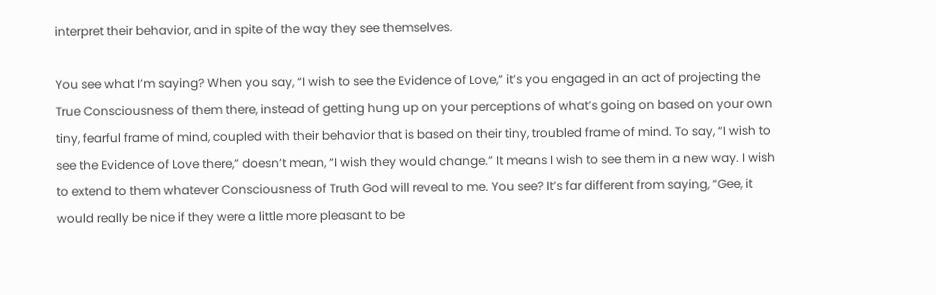interpret their behavior, and in spite of the way they see themselves.

You see what I’m saying? When you say, “I wish to see the Evidence of Love,” it’s you engaged in an act of projecting the True Consciousness of them there, instead of getting hung up on your perceptions of what’s going on based on your own tiny, fearful frame of mind, coupled with their behavior that is based on their tiny, troubled frame of mind. To say, “I wish to see the Evidence of Love there,” doesn’t mean, “I wish they would change.” It means I wish to see them in a new way. I wish to extend to them whatever Consciousness of Truth God will reveal to me. You see? It’s far different from saying, “Gee, it would really be nice if they were a little more pleasant to be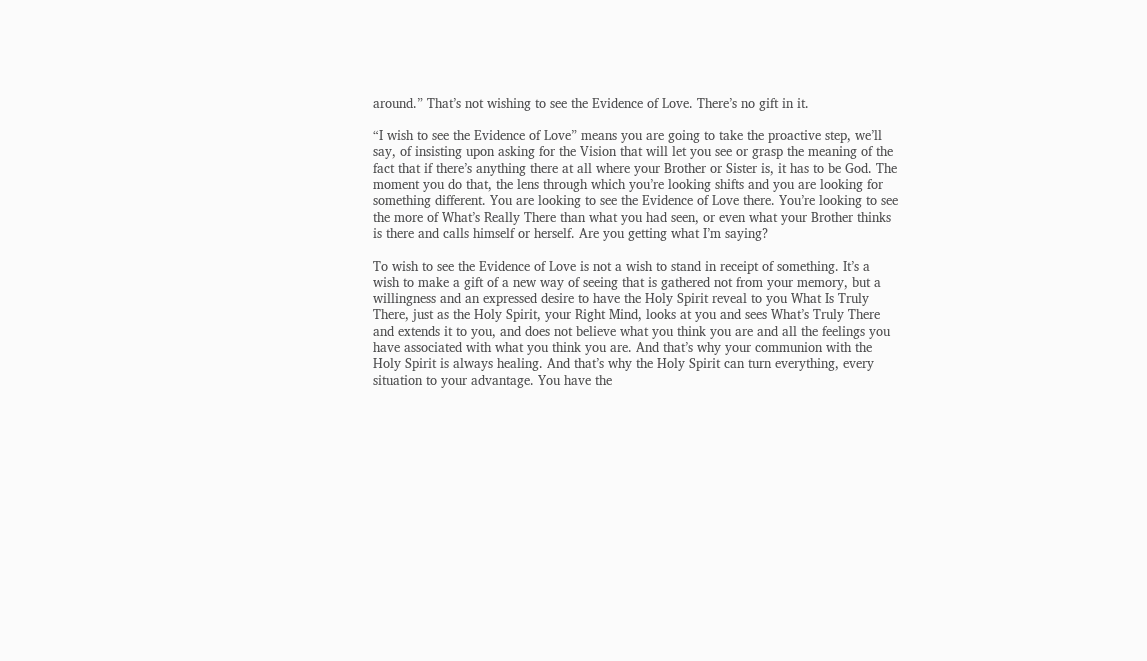around.” That’s not wishing to see the Evidence of Love. There’s no gift in it.

“I wish to see the Evidence of Love” means you are going to take the proactive step, we’ll say, of insisting upon asking for the Vision that will let you see or grasp the meaning of the fact that if there’s anything there at all where your Brother or Sister is, it has to be God. The moment you do that, the lens through which you’re looking shifts and you are looking for something different. You are looking to see the Evidence of Love there. You’re looking to see the more of What’s Really There than what you had seen, or even what your Brother thinks is there and calls himself or herself. Are you getting what I’m saying?

To wish to see the Evidence of Love is not a wish to stand in receipt of something. It’s a wish to make a gift of a new way of seeing that is gathered not from your memory, but a willingness and an expressed desire to have the Holy Spirit reveal to you What Is Truly There, just as the Holy Spirit, your Right Mind, looks at you and sees What’s Truly There and extends it to you, and does not believe what you think you are and all the feelings you have associated with what you think you are. And that’s why your communion with the Holy Spirit is always healing. And that’s why the Holy Spirit can turn everything, every situation to your advantage. You have the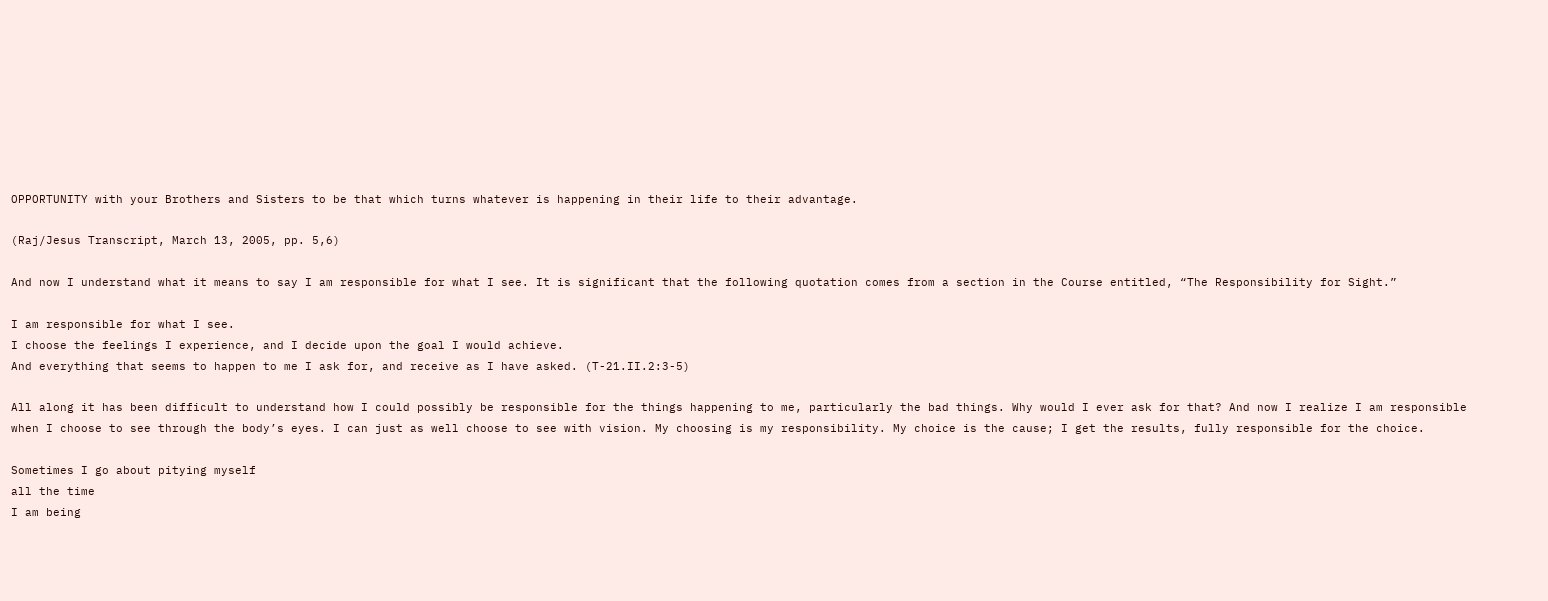OPPORTUNITY with your Brothers and Sisters to be that which turns whatever is happening in their life to their advantage.

(Raj/Jesus Transcript, March 13, 2005, pp. 5,6)

And now I understand what it means to say I am responsible for what I see. It is significant that the following quotation comes from a section in the Course entitled, “The Responsibility for Sight.”

I am responsible for what I see.
I choose the feelings I experience, and I decide upon the goal I would achieve.
And everything that seems to happen to me I ask for, and receive as I have asked. (T-21.II.2:3-5)

All along it has been difficult to understand how I could possibly be responsible for the things happening to me, particularly the bad things. Why would I ever ask for that? And now I realize I am responsible when I choose to see through the body’s eyes. I can just as well choose to see with vision. My choosing is my responsibility. My choice is the cause; I get the results, fully responsible for the choice.

Sometimes I go about pitying myself
all the time
I am being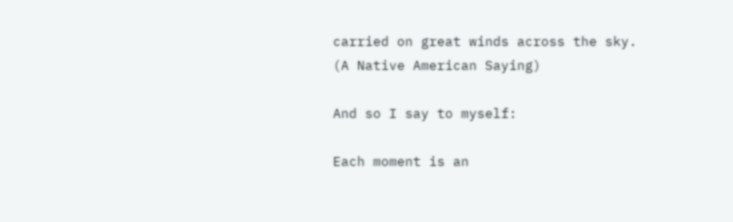carried on great winds across the sky.
(A Native American Saying)

And so I say to myself:

Each moment is an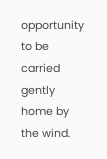opportunity
to be carried gently home by the wind.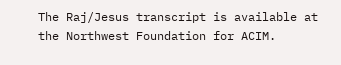The Raj/Jesus transcript is available at the Northwest Foundation for ACIM.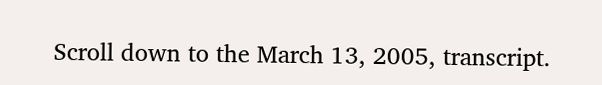Scroll down to the March 13, 2005, transcript.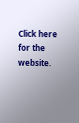Click here for the website.